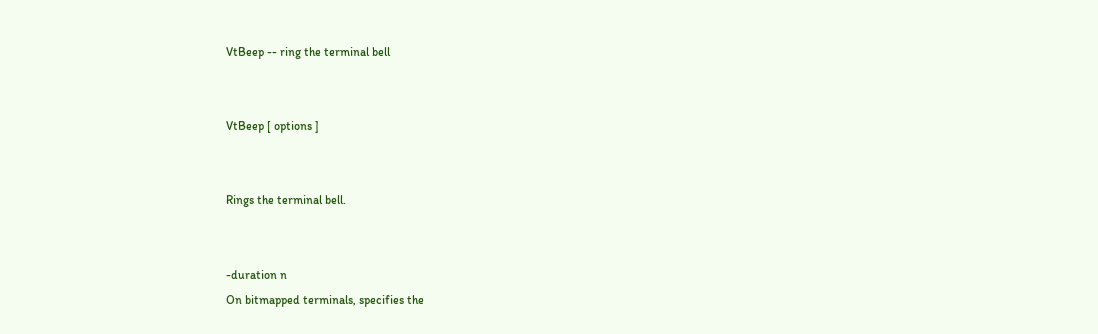VtBeep -- ring the terminal bell


VtBeep [ options ]


Rings the terminal bell.


-duration n
On bitmapped terminals, specifies the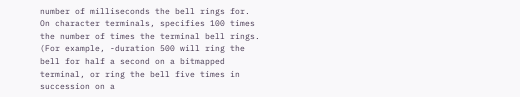number of milliseconds the bell rings for. On character terminals, specifies 100 times the number of times the terminal bell rings. (For example, -duration 500 will ring the bell for half a second on a bitmapped terminal, or ring the bell five times in succession on a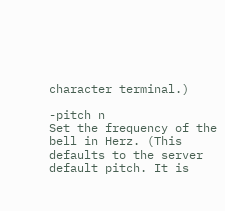character terminal.)

-pitch n
Set the frequency of the bell in Herz. (This defaults to the server default pitch. It is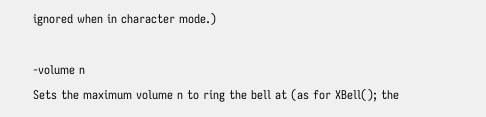ignored when in character mode.)

-volume n
Sets the maximum volume n to ring the bell at (as for XBell(); the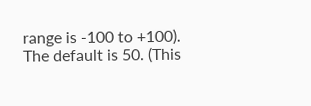range is -100 to +100). The default is 50. (This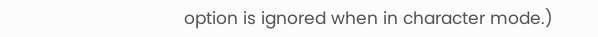option is ignored when in character mode.)